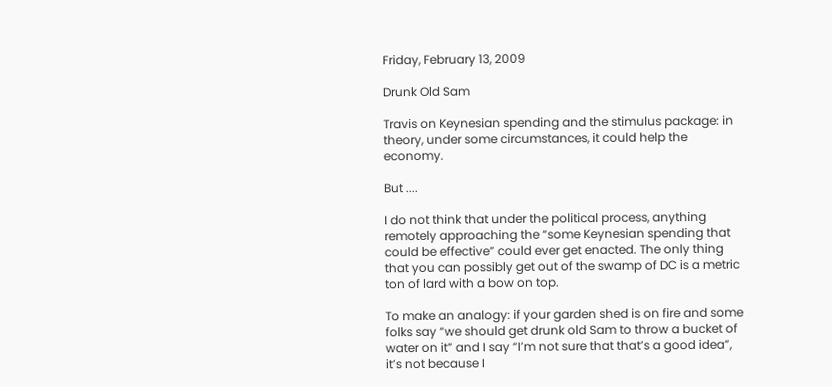Friday, February 13, 2009

Drunk Old Sam

Travis on Keynesian spending and the stimulus package: in theory, under some circumstances, it could help the economy.

But ....

I do not think that under the political process, anything remotely approaching the “some Keynesian spending that could be effective” could ever get enacted. The only thing that you can possibly get out of the swamp of DC is a metric ton of lard with a bow on top.

To make an analogy: if your garden shed is on fire and some folks say “we should get drunk old Sam to throw a bucket of water on it” and I say “I’m not sure that that’s a good idea”, it’s not because I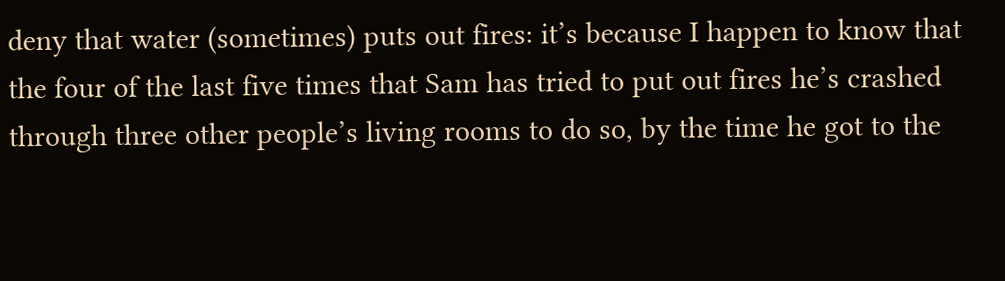deny that water (sometimes) puts out fires: it’s because I happen to know that the four of the last five times that Sam has tried to put out fires he’s crashed through three other people’s living rooms to do so, by the time he got to the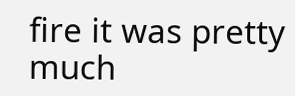fire it was pretty much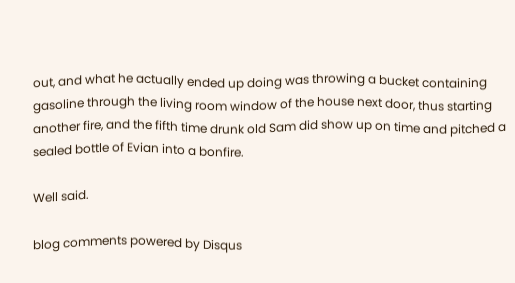out, and what he actually ended up doing was throwing a bucket containing gasoline through the living room window of the house next door, thus starting another fire, and the fifth time drunk old Sam did show up on time and pitched a sealed bottle of Evian into a bonfire.

Well said.

blog comments powered by Disqus